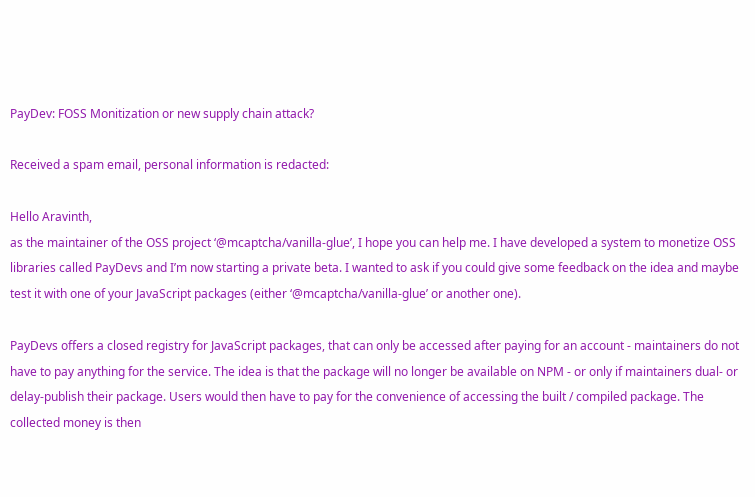PayDev: FOSS Monitization or new supply chain attack?

Received a spam email, personal information is redacted:

Hello Aravinth,
as the maintainer of the OSS project ‘@mcaptcha/vanilla-glue’, I hope you can help me. I have developed a system to monetize OSS libraries called PayDevs and I’m now starting a private beta. I wanted to ask if you could give some feedback on the idea and maybe test it with one of your JavaScript packages (either ‘@mcaptcha/vanilla-glue’ or another one).

PayDevs offers a closed registry for JavaScript packages, that can only be accessed after paying for an account - maintainers do not have to pay anything for the service. The idea is that the package will no longer be available on NPM - or only if maintainers dual- or delay-publish their package. Users would then have to pay for the convenience of accessing the built / compiled package. The collected money is then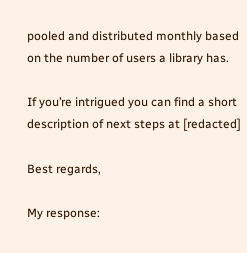pooled and distributed monthly based on the number of users a library has.

If you’re intrigued you can find a short description of next steps at [redacted]

Best regards,

My response: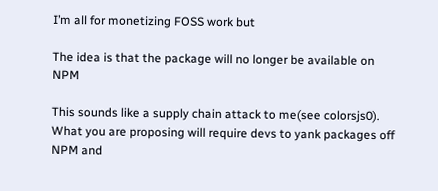I’m all for monetizing FOSS work but

The idea is that the package will no longer be available on NPM

This sounds like a supply chain attack to me(see colorsjs0). What you are proposing will require devs to yank packages off NPM and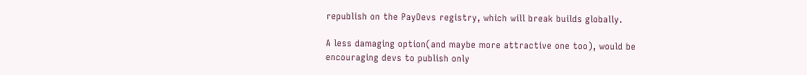republish on the PayDevs registry, which will break builds globally.

A less damaging option(and maybe more attractive one too), would be encouraging devs to publish only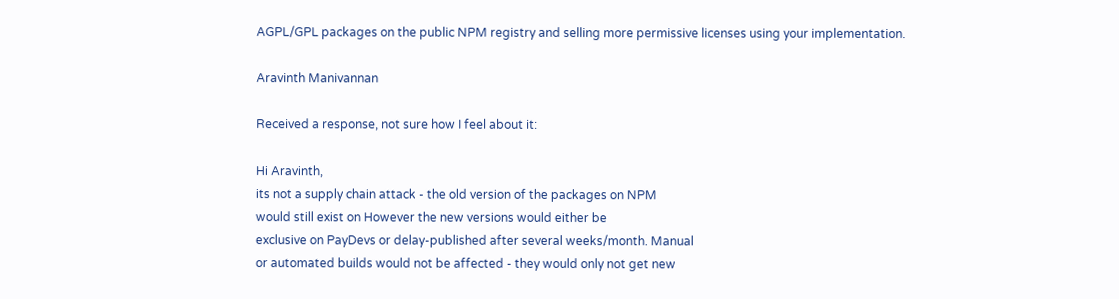AGPL/GPL packages on the public NPM registry and selling more permissive licenses using your implementation.

Aravinth Manivannan

Received a response, not sure how I feel about it:

Hi Aravinth,
its not a supply chain attack - the old version of the packages on NPM
would still exist on However the new versions would either be
exclusive on PayDevs or delay-published after several weeks/month. Manual
or automated builds would not be affected - they would only not get new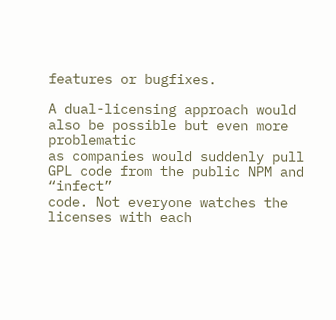features or bugfixes.

A dual-licensing approach would also be possible but even more problematic
as companies would suddenly pull GPL code from the public NPM and “infect”
code. Not everyone watches the licenses with each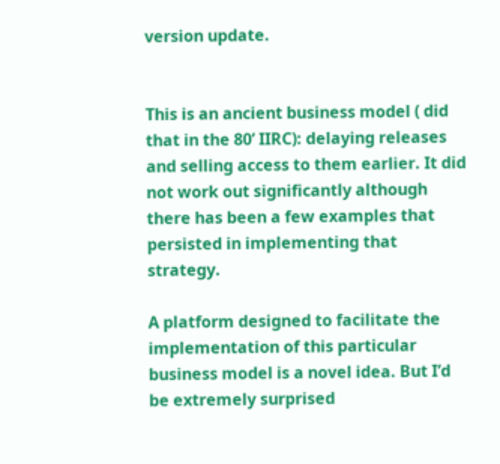version update.


This is an ancient business model ( did that in the 80’ IIRC): delaying releases and selling access to them earlier. It did not work out significantly although there has been a few examples that persisted in implementing that strategy.

A platform designed to facilitate the implementation of this particular business model is a novel idea. But I’d be extremely surprised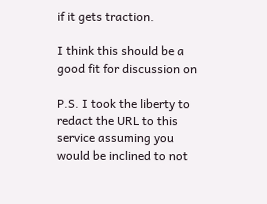if it gets traction.

I think this should be a good fit for discussion on

P.S. I took the liberty to redact the URL to this service assuming you would be inclined to not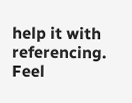help it with referencing. Feel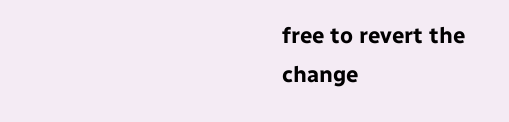free to revert the change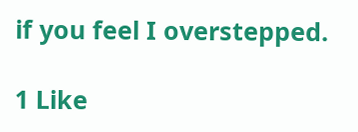if you feel I overstepped.

1 Like